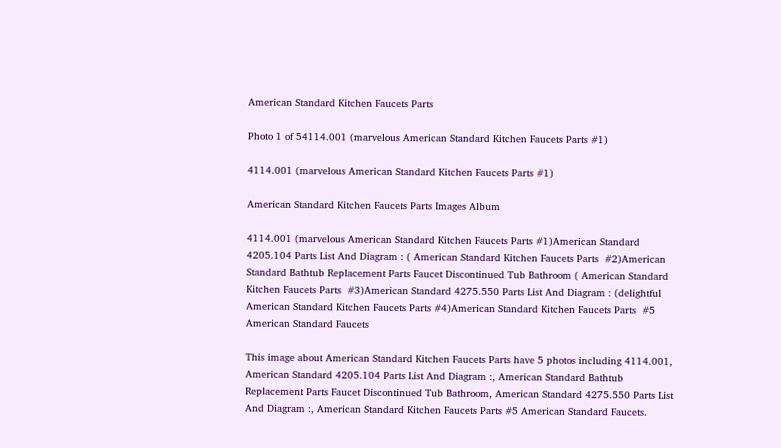American Standard Kitchen Faucets Parts

Photo 1 of 54114.001 (marvelous American Standard Kitchen Faucets Parts #1)

4114.001 (marvelous American Standard Kitchen Faucets Parts #1)

American Standard Kitchen Faucets Parts Images Album

4114.001 (marvelous American Standard Kitchen Faucets Parts #1)American Standard 4205.104 Parts List And Diagram : ( American Standard Kitchen Faucets Parts  #2)American Standard Bathtub Replacement Parts Faucet Discontinued Tub Bathroom ( American Standard Kitchen Faucets Parts  #3)American Standard 4275.550 Parts List And Diagram : (delightful American Standard Kitchen Faucets Parts #4)American Standard Kitchen Faucets Parts  #5 American Standard Faucets

This image about American Standard Kitchen Faucets Parts have 5 photos including 4114.001, American Standard 4205.104 Parts List And Diagram :, American Standard Bathtub Replacement Parts Faucet Discontinued Tub Bathroom, American Standard 4275.550 Parts List And Diagram :, American Standard Kitchen Faucets Parts #5 American Standard Faucets.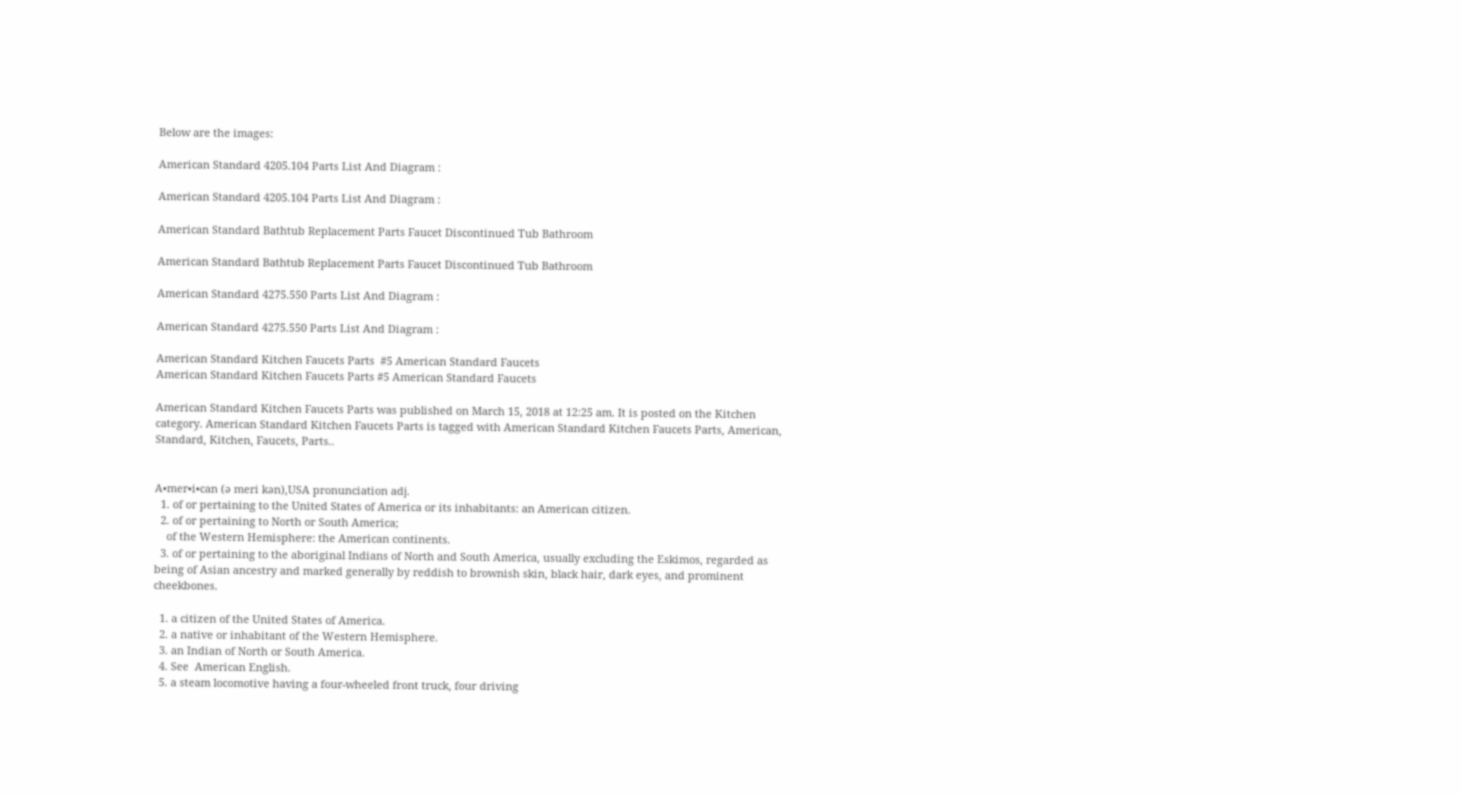Below are the images:

American Standard 4205.104 Parts List And Diagram :

American Standard 4205.104 Parts List And Diagram :

American Standard Bathtub Replacement Parts Faucet Discontinued Tub Bathroom

American Standard Bathtub Replacement Parts Faucet Discontinued Tub Bathroom

American Standard 4275.550 Parts List And Diagram :

American Standard 4275.550 Parts List And Diagram :

American Standard Kitchen Faucets Parts  #5 American Standard Faucets
American Standard Kitchen Faucets Parts #5 American Standard Faucets

American Standard Kitchen Faucets Parts was published on March 15, 2018 at 12:25 am. It is posted on the Kitchen category. American Standard Kitchen Faucets Parts is tagged with American Standard Kitchen Faucets Parts, American, Standard, Kitchen, Faucets, Parts..


A•mer•i•can (ə meri kən),USA pronunciation adj.
  1. of or pertaining to the United States of America or its inhabitants: an American citizen.
  2. of or pertaining to North or South America;
    of the Western Hemisphere: the American continents.
  3. of or pertaining to the aboriginal Indians of North and South America, usually excluding the Eskimos, regarded as being of Asian ancestry and marked generally by reddish to brownish skin, black hair, dark eyes, and prominent cheekbones.

  1. a citizen of the United States of America.
  2. a native or inhabitant of the Western Hemisphere.
  3. an Indian of North or South America.
  4. See  American English.
  5. a steam locomotive having a four-wheeled front truck, four driving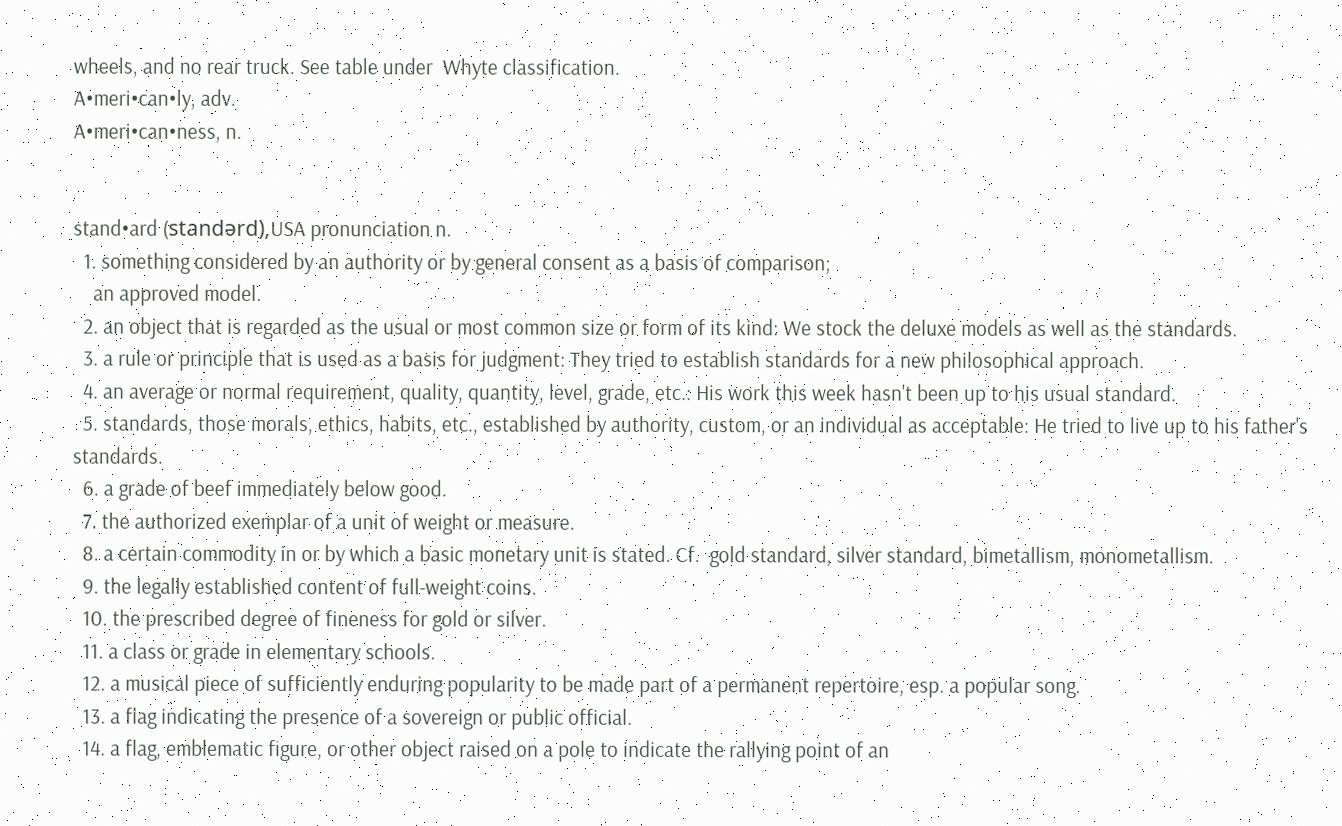wheels, and no rear truck. See table under  Whyte classification.
A•meri•can•ly, adv.
A•meri•can•ness, n.


stand•ard (standərd),USA pronunciation n.
  1. something considered by an authority or by general consent as a basis of comparison;
    an approved model.
  2. an object that is regarded as the usual or most common size or form of its kind: We stock the deluxe models as well as the standards.
  3. a rule or principle that is used as a basis for judgment: They tried to establish standards for a new philosophical approach.
  4. an average or normal requirement, quality, quantity, level, grade, etc.: His work this week hasn't been up to his usual standard.
  5. standards, those morals, ethics, habits, etc., established by authority, custom, or an individual as acceptable: He tried to live up to his father's standards.
  6. a grade of beef immediately below good.
  7. the authorized exemplar of a unit of weight or measure.
  8. a certain commodity in or by which a basic monetary unit is stated. Cf.  gold standard, silver standard, bimetallism, monometallism.
  9. the legally established content of full-weight coins.
  10. the prescribed degree of fineness for gold or silver.
  11. a class or grade in elementary schools.
  12. a musical piece of sufficiently enduring popularity to be made part of a permanent repertoire, esp. a popular song.
  13. a flag indicating the presence of a sovereign or public official.
  14. a flag, emblematic figure, or other object raised on a pole to indicate the rallying point of an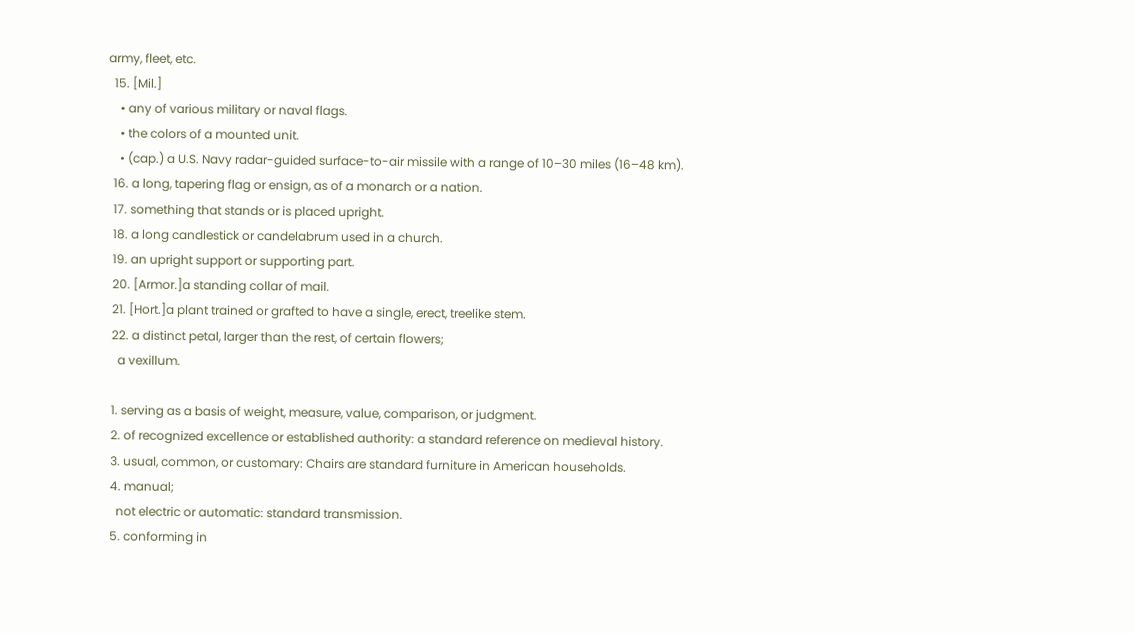army, fleet, etc.
  15. [Mil.]
    • any of various military or naval flags.
    • the colors of a mounted unit.
    • (cap.) a U.S. Navy radar-guided surface-to-air missile with a range of 10–30 miles (16–48 km).
  16. a long, tapering flag or ensign, as of a monarch or a nation.
  17. something that stands or is placed upright.
  18. a long candlestick or candelabrum used in a church.
  19. an upright support or supporting part.
  20. [Armor.]a standing collar of mail.
  21. [Hort.]a plant trained or grafted to have a single, erect, treelike stem.
  22. a distinct petal, larger than the rest, of certain flowers;
    a vexillum.

  1. serving as a basis of weight, measure, value, comparison, or judgment.
  2. of recognized excellence or established authority: a standard reference on medieval history.
  3. usual, common, or customary: Chairs are standard furniture in American households.
  4. manual;
    not electric or automatic: standard transmission.
  5. conforming in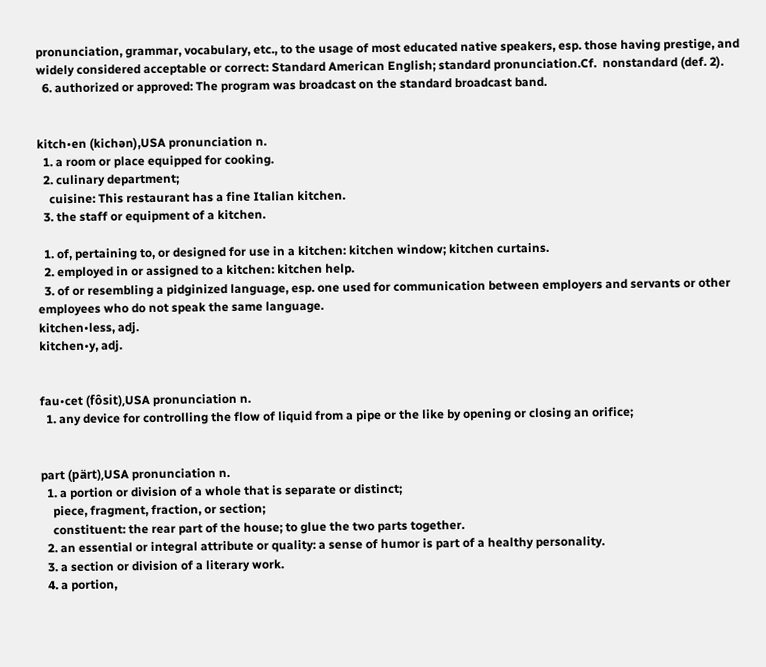pronunciation, grammar, vocabulary, etc., to the usage of most educated native speakers, esp. those having prestige, and widely considered acceptable or correct: Standard American English; standard pronunciation.Cf.  nonstandard (def. 2).
  6. authorized or approved: The program was broadcast on the standard broadcast band.


kitch•en (kichən),USA pronunciation n.
  1. a room or place equipped for cooking.
  2. culinary department;
    cuisine: This restaurant has a fine Italian kitchen.
  3. the staff or equipment of a kitchen.

  1. of, pertaining to, or designed for use in a kitchen: kitchen window; kitchen curtains.
  2. employed in or assigned to a kitchen: kitchen help.
  3. of or resembling a pidginized language, esp. one used for communication between employers and servants or other employees who do not speak the same language.
kitchen•less, adj.
kitchen•y, adj.


fau•cet (fôsit),USA pronunciation n.
  1. any device for controlling the flow of liquid from a pipe or the like by opening or closing an orifice;


part (pärt),USA pronunciation n.
  1. a portion or division of a whole that is separate or distinct;
    piece, fragment, fraction, or section;
    constituent: the rear part of the house; to glue the two parts together.
  2. an essential or integral attribute or quality: a sense of humor is part of a healthy personality.
  3. a section or division of a literary work.
  4. a portion,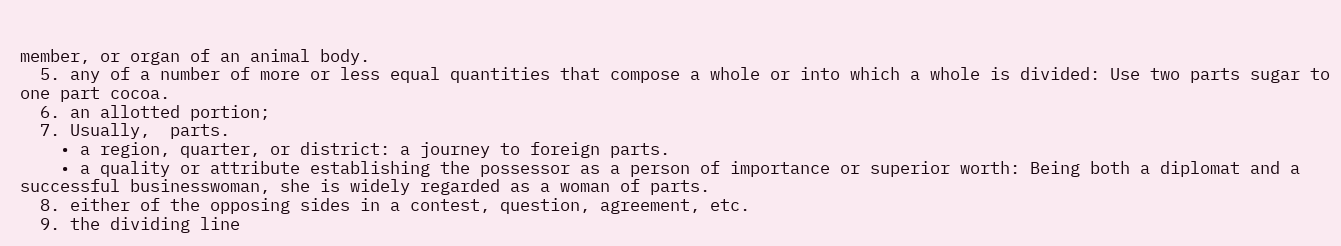member, or organ of an animal body.
  5. any of a number of more or less equal quantities that compose a whole or into which a whole is divided: Use two parts sugar to one part cocoa.
  6. an allotted portion;
  7. Usually,  parts.
    • a region, quarter, or district: a journey to foreign parts.
    • a quality or attribute establishing the possessor as a person of importance or superior worth: Being both a diplomat and a successful businesswoman, she is widely regarded as a woman of parts.
  8. either of the opposing sides in a contest, question, agreement, etc.
  9. the dividing line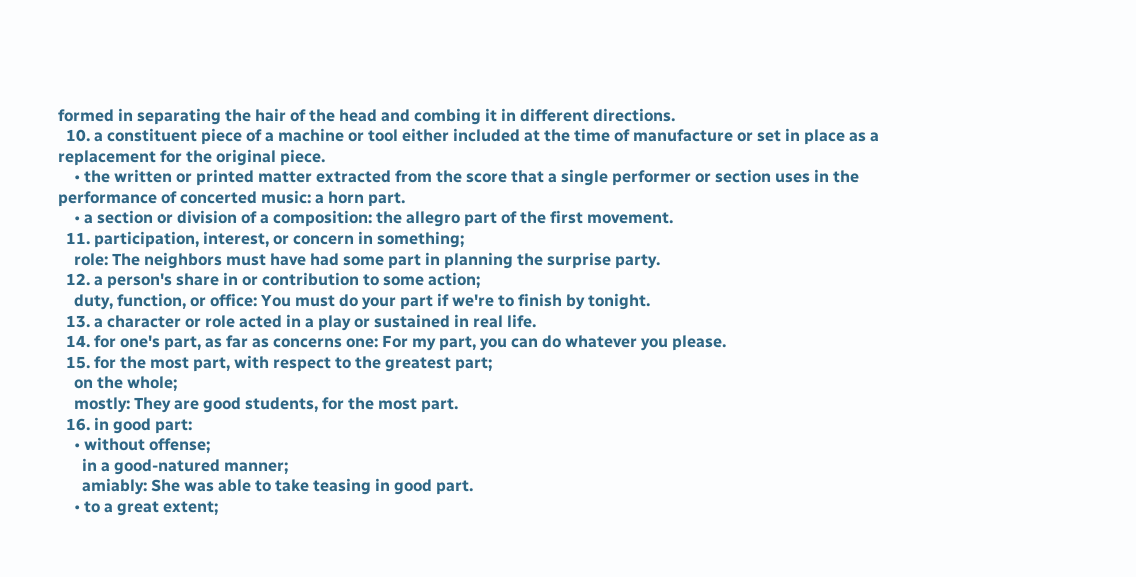formed in separating the hair of the head and combing it in different directions.
  10. a constituent piece of a machine or tool either included at the time of manufacture or set in place as a replacement for the original piece.
    • the written or printed matter extracted from the score that a single performer or section uses in the performance of concerted music: a horn part.
    • a section or division of a composition: the allegro part of the first movement.
  11. participation, interest, or concern in something;
    role: The neighbors must have had some part in planning the surprise party.
  12. a person's share in or contribution to some action;
    duty, function, or office: You must do your part if we're to finish by tonight.
  13. a character or role acted in a play or sustained in real life.
  14. for one's part, as far as concerns one: For my part, you can do whatever you please.
  15. for the most part, with respect to the greatest part;
    on the whole;
    mostly: They are good students, for the most part.
  16. in good part:
    • without offense;
      in a good-natured manner;
      amiably: She was able to take teasing in good part.
    • to a great extent;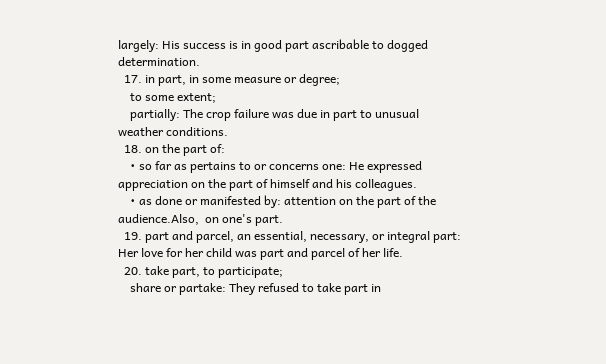largely: His success is in good part ascribable to dogged determination.
  17. in part, in some measure or degree;
    to some extent;
    partially: The crop failure was due in part to unusual weather conditions.
  18. on the part of:
    • so far as pertains to or concerns one: He expressed appreciation on the part of himself and his colleagues.
    • as done or manifested by: attention on the part of the audience.Also,  on one's part.
  19. part and parcel, an essential, necessary, or integral part: Her love for her child was part and parcel of her life.
  20. take part, to participate;
    share or partake: They refused to take part in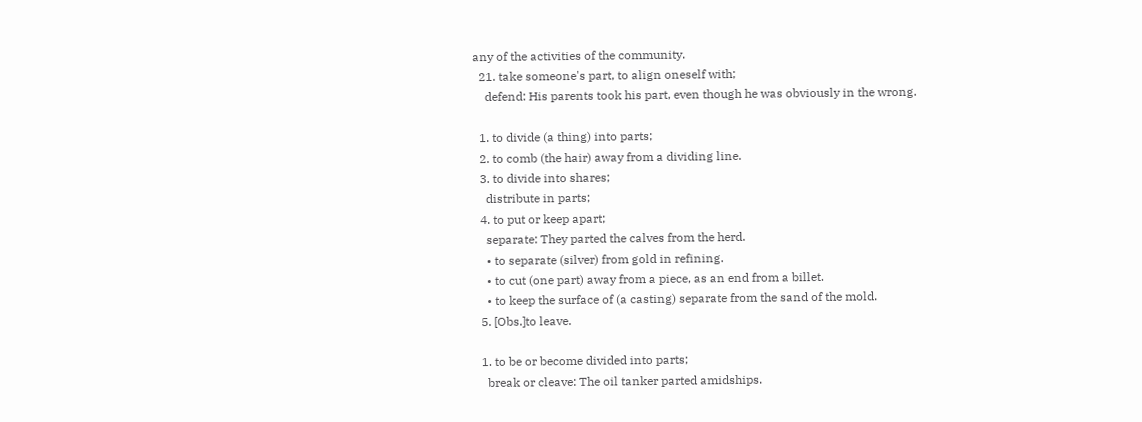any of the activities of the community.
  21. take someone's part, to align oneself with;
    defend: His parents took his part, even though he was obviously in the wrong.

  1. to divide (a thing) into parts;
  2. to comb (the hair) away from a dividing line.
  3. to divide into shares;
    distribute in parts;
  4. to put or keep apart;
    separate: They parted the calves from the herd.
    • to separate (silver) from gold in refining.
    • to cut (one part) away from a piece, as an end from a billet.
    • to keep the surface of (a casting) separate from the sand of the mold.
  5. [Obs.]to leave.

  1. to be or become divided into parts;
    break or cleave: The oil tanker parted amidships.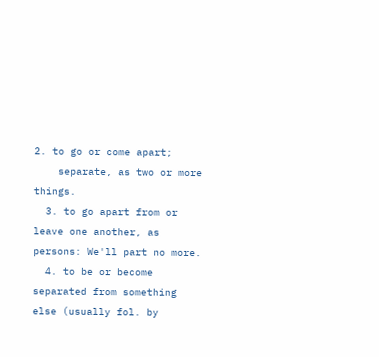2. to go or come apart;
    separate, as two or more things.
  3. to go apart from or leave one another, as persons: We'll part no more.
  4. to be or become separated from something else (usually fol. by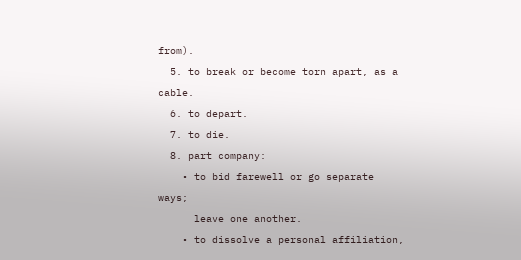from).
  5. to break or become torn apart, as a cable.
  6. to depart.
  7. to die.
  8. part company:
    • to bid farewell or go separate ways;
      leave one another.
    • to dissolve a personal affiliation,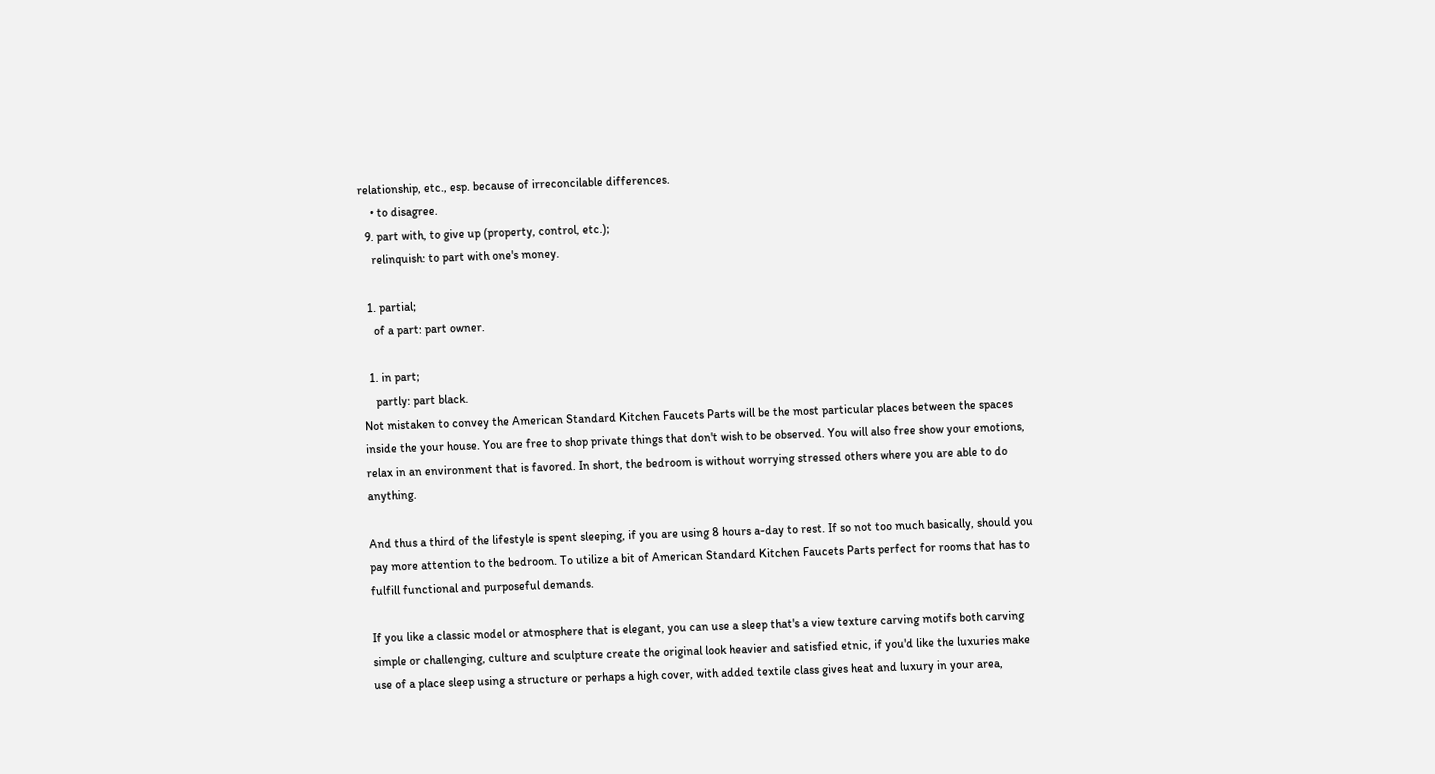relationship, etc., esp. because of irreconcilable differences.
    • to disagree.
  9. part with, to give up (property, control, etc.);
    relinquish: to part with one's money.

  1. partial;
    of a part: part owner.

  1. in part;
    partly: part black.
Not mistaken to convey the American Standard Kitchen Faucets Parts will be the most particular places between the spaces inside the your house. You are free to shop private things that don't wish to be observed. You will also free show your emotions, relax in an environment that is favored. In short, the bedroom is without worrying stressed others where you are able to do anything.

And thus a third of the lifestyle is spent sleeping, if you are using 8 hours a-day to rest. If so not too much basically, should you pay more attention to the bedroom. To utilize a bit of American Standard Kitchen Faucets Parts perfect for rooms that has to fulfill functional and purposeful demands.

If you like a classic model or atmosphere that is elegant, you can use a sleep that's a view texture carving motifs both carving simple or challenging, culture and sculpture create the original look heavier and satisfied etnic, if you'd like the luxuries make use of a place sleep using a structure or perhaps a high cover, with added textile class gives heat and luxury in your area,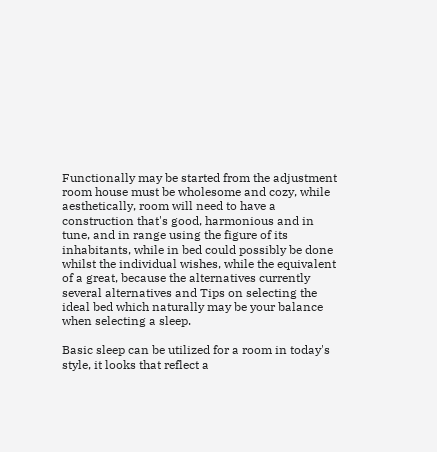Functionally may be started from the adjustment room house must be wholesome and cozy, while aesthetically, room will need to have a construction that's good, harmonious and in tune, and in range using the figure of its inhabitants, while in bed could possibly be done whilst the individual wishes, while the equivalent of a great, because the alternatives currently several alternatives and Tips on selecting the ideal bed which naturally may be your balance when selecting a sleep.

Basic sleep can be utilized for a room in today's style, it looks that reflect a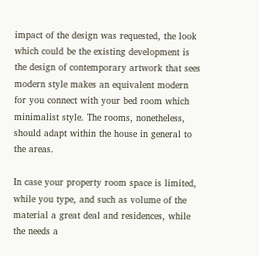impact of the design was requested, the look which could be the existing development is the design of contemporary artwork that sees modern style makes an equivalent modern for you connect with your bed room which minimalist style. The rooms, nonetheless, should adapt within the house in general to the areas.

In case your property room space is limited, while you type, and such as volume of the material a great deal and residences, while the needs a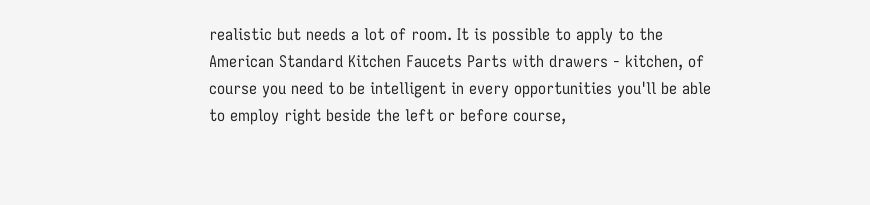realistic but needs a lot of room. It is possible to apply to the American Standard Kitchen Faucets Parts with drawers - kitchen, of course you need to be intelligent in every opportunities you'll be able to employ right beside the left or before course,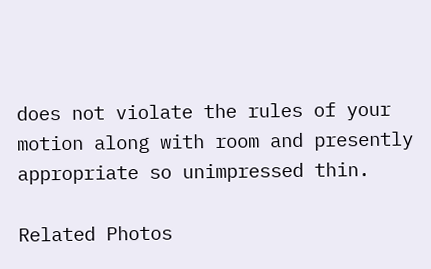does not violate the rules of your motion along with room and presently appropriate so unimpressed thin.

Related Photos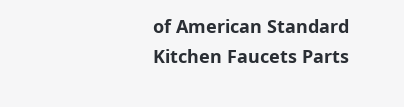of American Standard Kitchen Faucets Parts